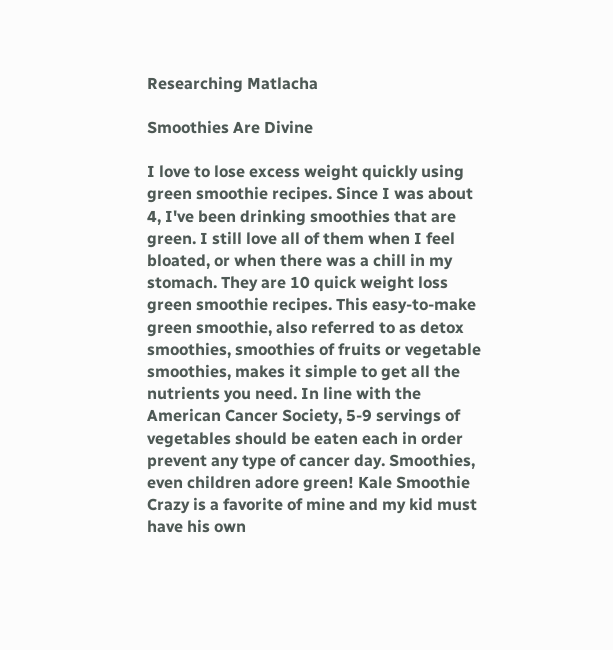Researching Matlacha

Smoothies Are Divine

I love to lose excess weight quickly using green smoothie recipes. Since I was about 4, I've been drinking smoothies that are green. I still love all of them when I feel bloated, or when there was a chill in my stomach. They are 10 quick weight loss green smoothie recipes. This easy-to-make green smoothie, also referred to as detox smoothies, smoothies of fruits or vegetable smoothies, makes it simple to get all the nutrients you need. In line with the American Cancer Society, 5-9 servings of vegetables should be eaten each in order prevent any type of cancer day. Smoothies, even children adore green! Kale Smoothie Crazy is a favorite of mine and my kid must have his own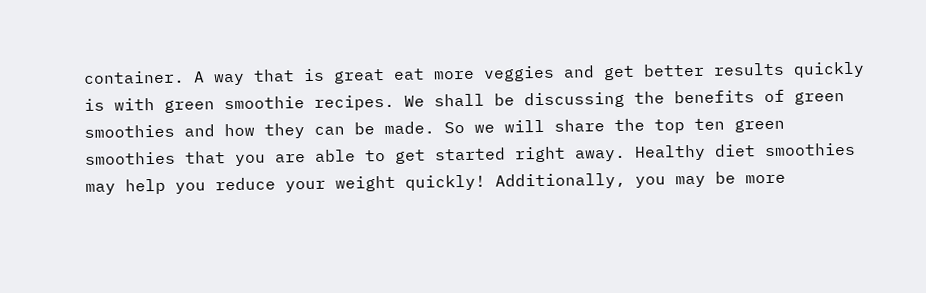container. A way that is great eat more veggies and get better results quickly is with green smoothie recipes. We shall be discussing the benefits of green smoothies and how they can be made. So we will share the top ten green smoothies that you are able to get started right away. Healthy diet smoothies may help you reduce your weight quickly! Additionally, you may be more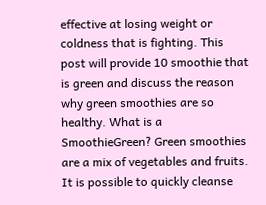effective at losing weight or coldness that is fighting. This post will provide 10 smoothie that is green and discuss the reason why green smoothies are so healthy. What is a SmoothieGreen? Green smoothies are a mix of vegetables and fruits. It is possible to quickly cleanse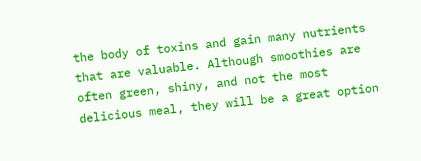the body of toxins and gain many nutrients that are valuable. Although smoothies are often green, shiny, and not the most delicious meal, they will be a great option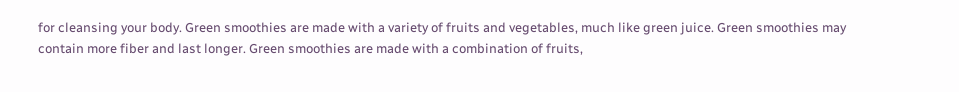for cleansing your body. Green smoothies are made with a variety of fruits and vegetables, much like green juice. Green smoothies may contain more fiber and last longer. Green smoothies are made with a combination of fruits,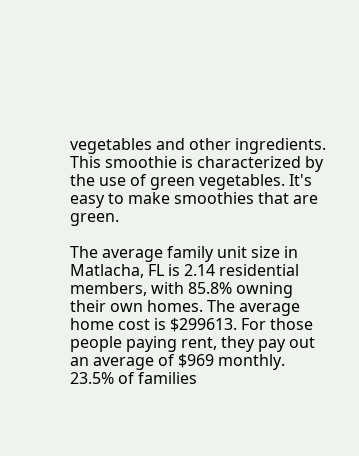vegetables and other ingredients. This smoothie is characterized by the use of green vegetables. It's easy to make smoothies that are green.

The average family unit size in Matlacha, FL is 2.14 residential members, with 85.8% owning their own homes. The average home cost is $299613. For those people paying rent, they pay out an average of $969 monthly. 23.5% of families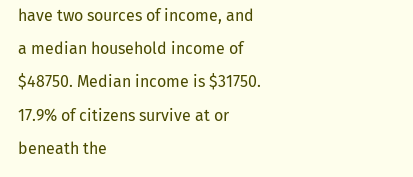have two sources of income, and a median household income of $48750. Median income is $31750. 17.9% of citizens survive at or beneath the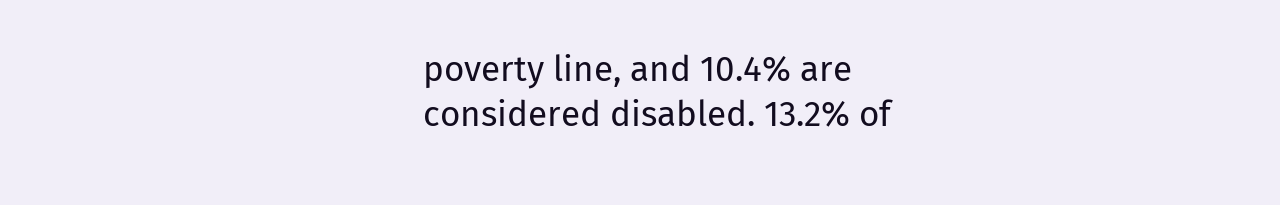poverty line, and 10.4% are considered disabled. 13.2% of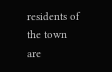residents of the town are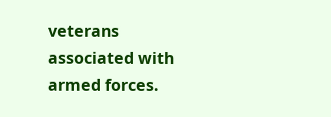veterans associated with armed forces.